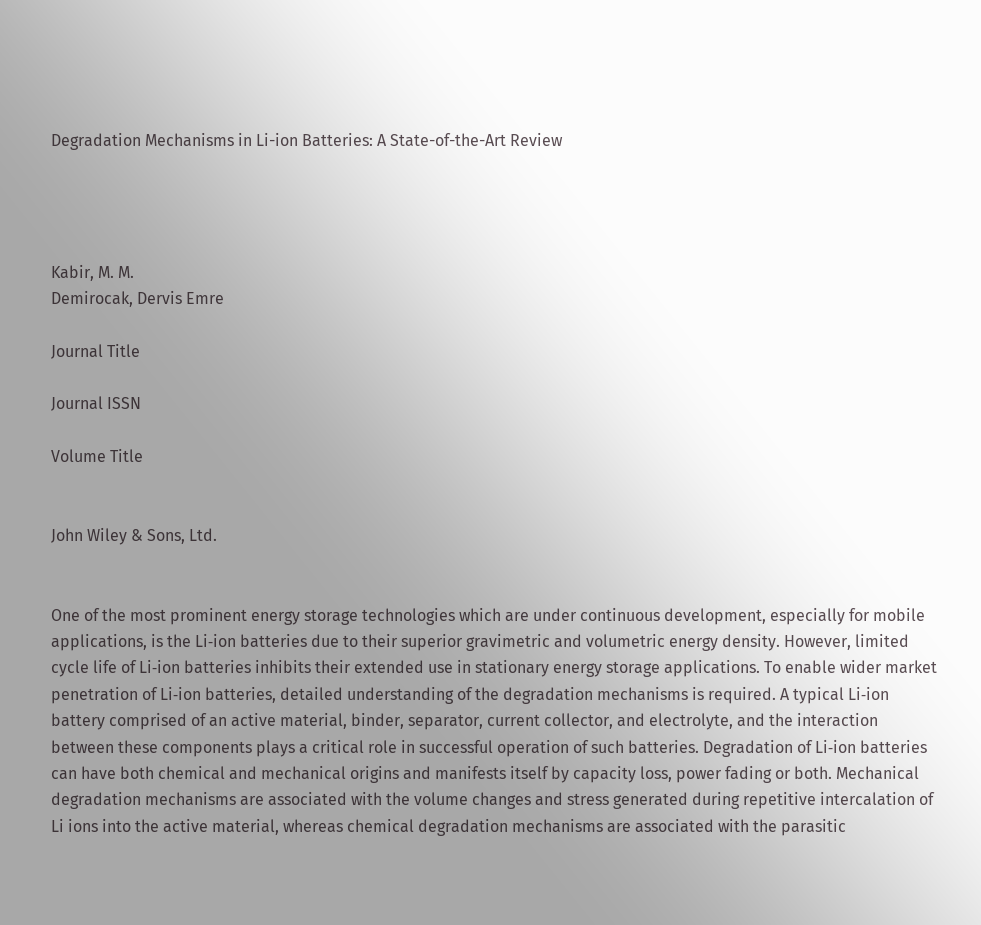Degradation Mechanisms in Li-ion Batteries: A State-of-the-Art Review




Kabir, M. M.
Demirocak, Dervis Emre

Journal Title

Journal ISSN

Volume Title


John Wiley & Sons, Ltd.


One of the most prominent energy storage technologies which are under continuous development, especially for mobile applications, is the Li‐ion batteries due to their superior gravimetric and volumetric energy density. However, limited cycle life of Li‐ion batteries inhibits their extended use in stationary energy storage applications. To enable wider market penetration of Li‐ion batteries, detailed understanding of the degradation mechanisms is required. A typical Li‐ion battery comprised of an active material, binder, separator, current collector, and electrolyte, and the interaction between these components plays a critical role in successful operation of such batteries. Degradation of Li‐ion batteries can have both chemical and mechanical origins and manifests itself by capacity loss, power fading or both. Mechanical degradation mechanisms are associated with the volume changes and stress generated during repetitive intercalation of Li ions into the active material, whereas chemical degradation mechanisms are associated with the parasitic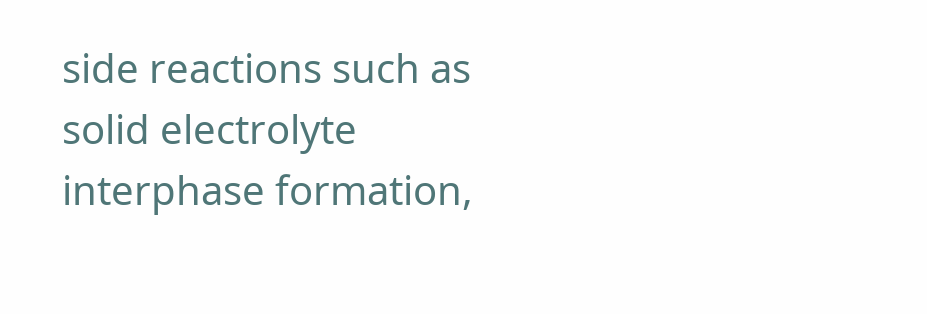side reactions such as solid electrolyte interphase formation,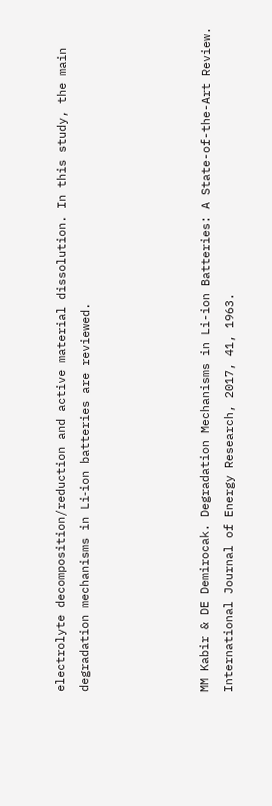electrolyte decomposition/reduction and active material dissolution. In this study, the main degradation mechanisms in Li‐ion batteries are reviewed.




MM Kabir & DE Demirocak. Degradation Mechanisms in Li-ion Batteries: A State-of-the-Art Review. International Journal of Energy Research, 2017, 41, 1963.